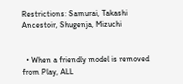Restrictions: Samurai, Takashi Ancestoir, Shugenja, Mizuchi


  • When a friendly model is removed from Play, ALL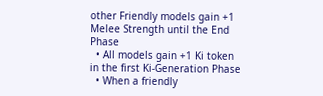other Friendly models gain +1 Melee Strength until the End Phase
  • All models gain +1 Ki token in the first Ki-Generation Phase
  • When a friendly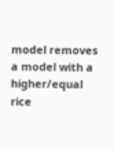model removes a model with a higher/equal rice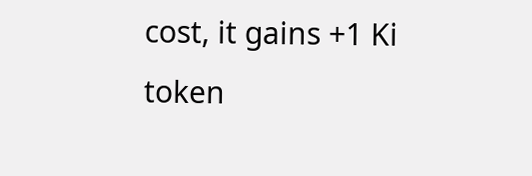cost, it gains +1 Ki token